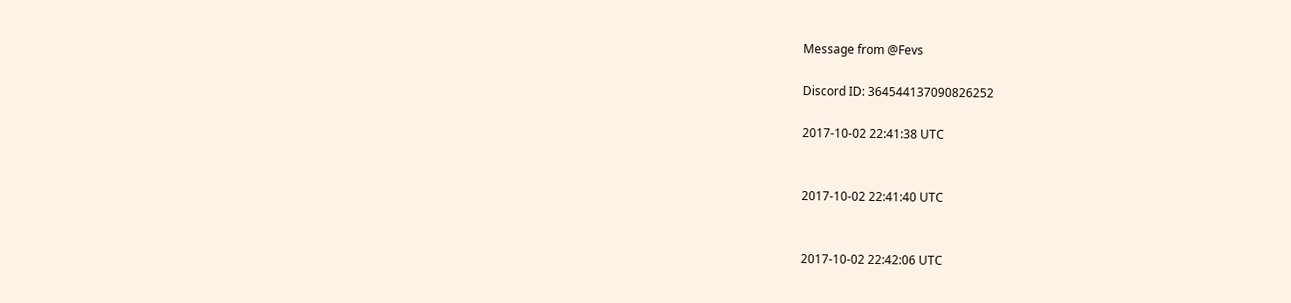Message from @Fevs

Discord ID: 364544137090826252

2017-10-02 22:41:38 UTC


2017-10-02 22:41:40 UTC


2017-10-02 22:42:06 UTC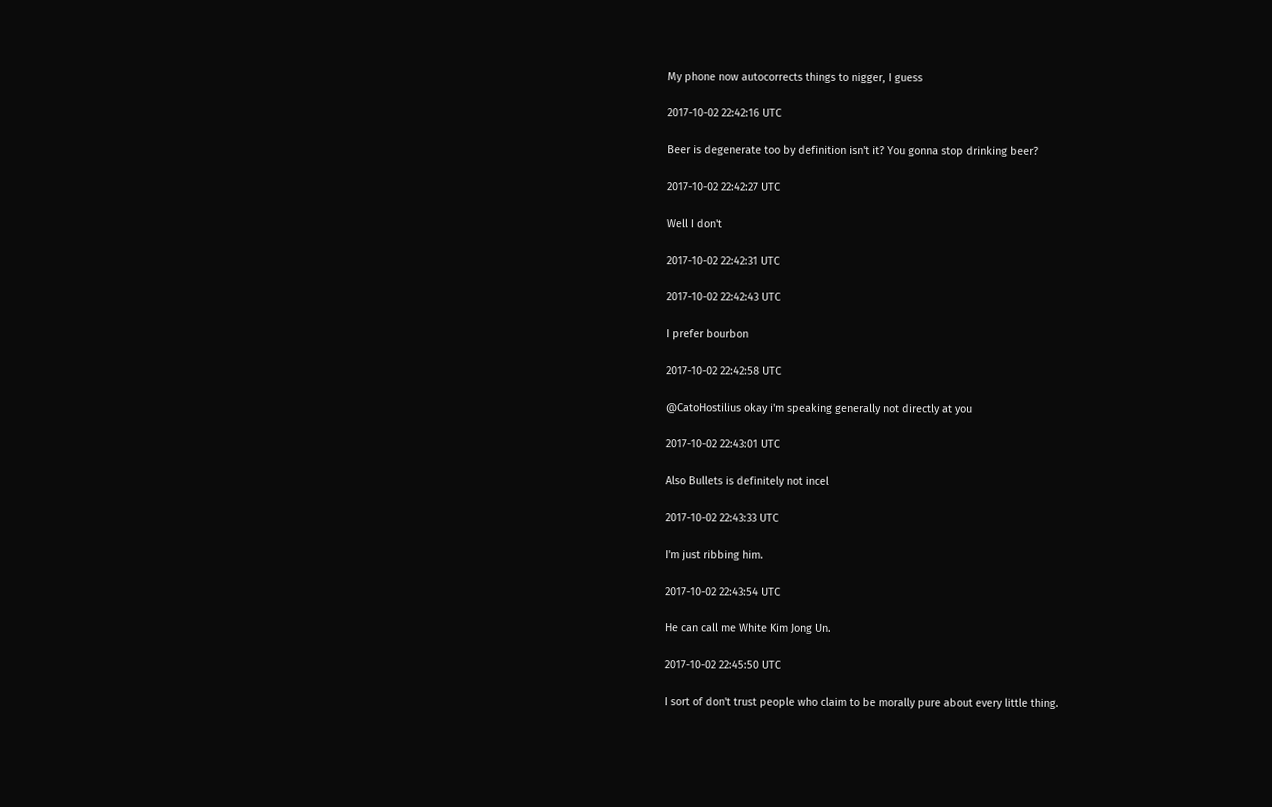My phone now autocorrects things to nigger, I guess

2017-10-02 22:42:16 UTC

Beer is degenerate too by definition isn't it? You gonna stop drinking beer?

2017-10-02 22:42:27 UTC

Well I don't

2017-10-02 22:42:31 UTC

2017-10-02 22:42:43 UTC

I prefer bourbon

2017-10-02 22:42:58 UTC

@CatoHostilius okay i'm speaking generally not directly at you

2017-10-02 22:43:01 UTC

Also Bullets is definitely not incel

2017-10-02 22:43:33 UTC

I'm just ribbing him.

2017-10-02 22:43:54 UTC

He can call me White Kim Jong Un.

2017-10-02 22:45:50 UTC

I sort of don't trust people who claim to be morally pure about every little thing.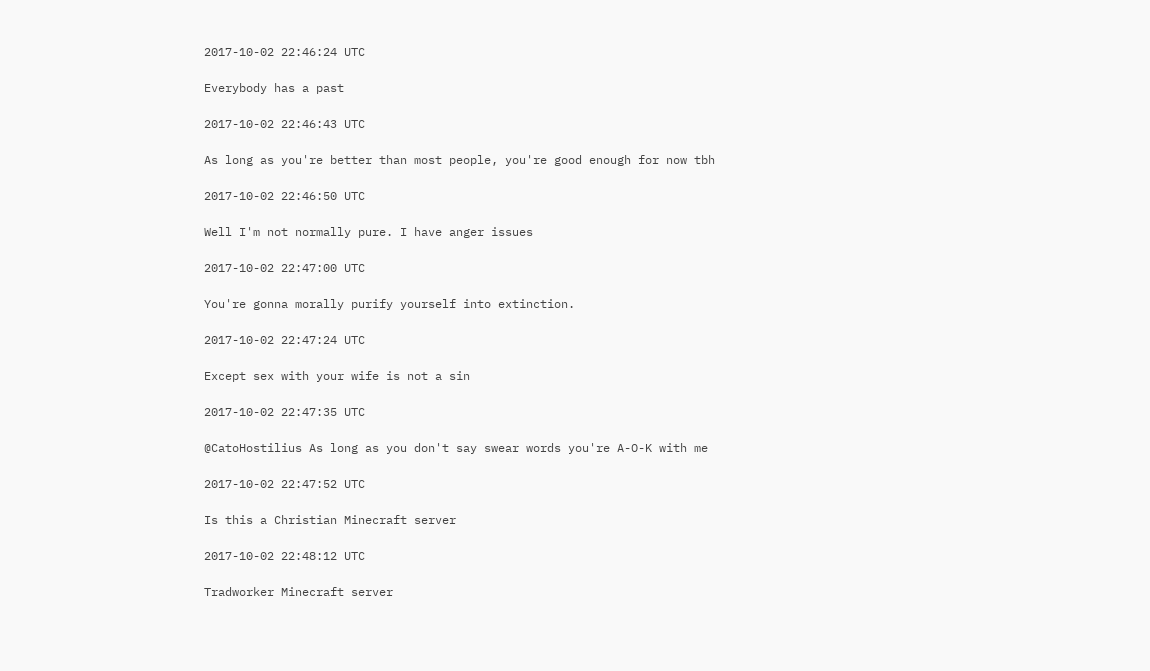2017-10-02 22:46:24 UTC

Everybody has a past

2017-10-02 22:46:43 UTC

As long as you're better than most people, you're good enough for now tbh

2017-10-02 22:46:50 UTC

Well I'm not normally pure. I have anger issues

2017-10-02 22:47:00 UTC

You're gonna morally purify yourself into extinction.

2017-10-02 22:47:24 UTC

Except sex with your wife is not a sin

2017-10-02 22:47:35 UTC

@CatoHostilius As long as you don't say swear words you're A-O-K with me

2017-10-02 22:47:52 UTC

Is this a Christian Minecraft server

2017-10-02 22:48:12 UTC

Tradworker Minecraft server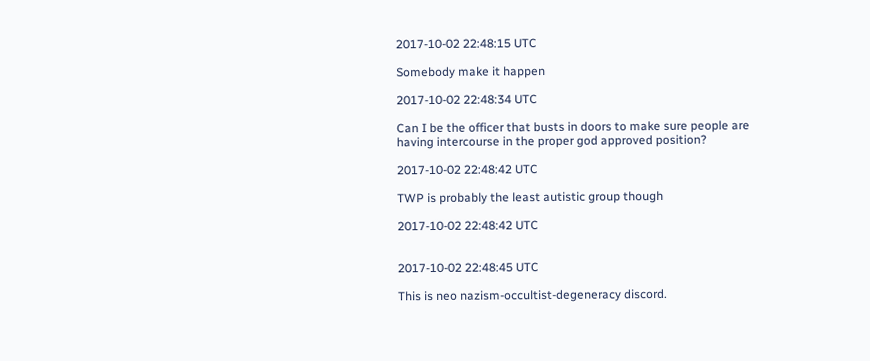2017-10-02 22:48:15 UTC

Somebody make it happen

2017-10-02 22:48:34 UTC

Can I be the officer that busts in doors to make sure people are having intercourse in the proper god approved position?

2017-10-02 22:48:42 UTC

TWP is probably the least autistic group though

2017-10-02 22:48:42 UTC


2017-10-02 22:48:45 UTC

This is neo nazism-occultist-degeneracy discord.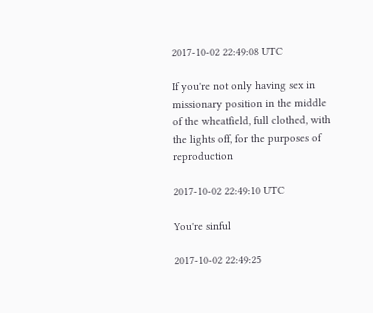2017-10-02 22:49:08 UTC

If you're not only having sex in missionary position in the middle of the wheatfield, full clothed, with the lights off, for the purposes of reproduction

2017-10-02 22:49:10 UTC

You're sinful

2017-10-02 22:49:25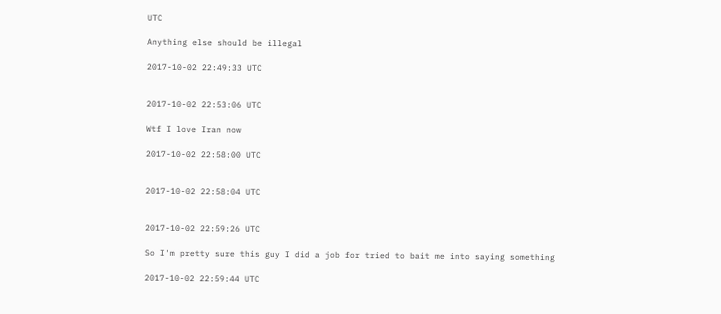UTC

Anything else should be illegal

2017-10-02 22:49:33 UTC


2017-10-02 22:53:06 UTC

Wtf I love Iran now

2017-10-02 22:58:00 UTC


2017-10-02 22:58:04 UTC


2017-10-02 22:59:26 UTC

So I'm pretty sure this guy I did a job for tried to bait me into saying something

2017-10-02 22:59:44 UTC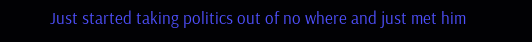Just started taking politics out of no where and just met him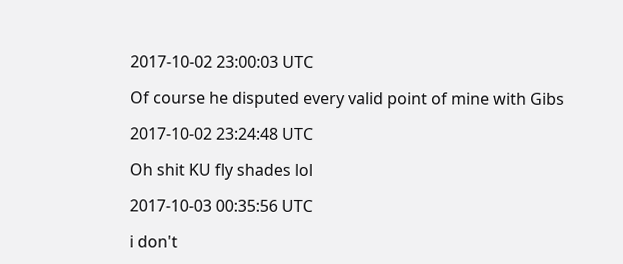2017-10-02 23:00:03 UTC

Of course he disputed every valid point of mine with Gibs

2017-10-02 23:24:48 UTC

Oh shit KU fly shades lol

2017-10-03 00:35:56 UTC

i don't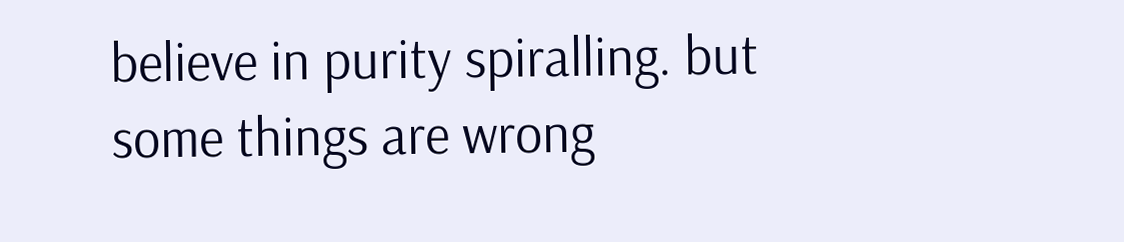believe in purity spiralling. but some things are wrong